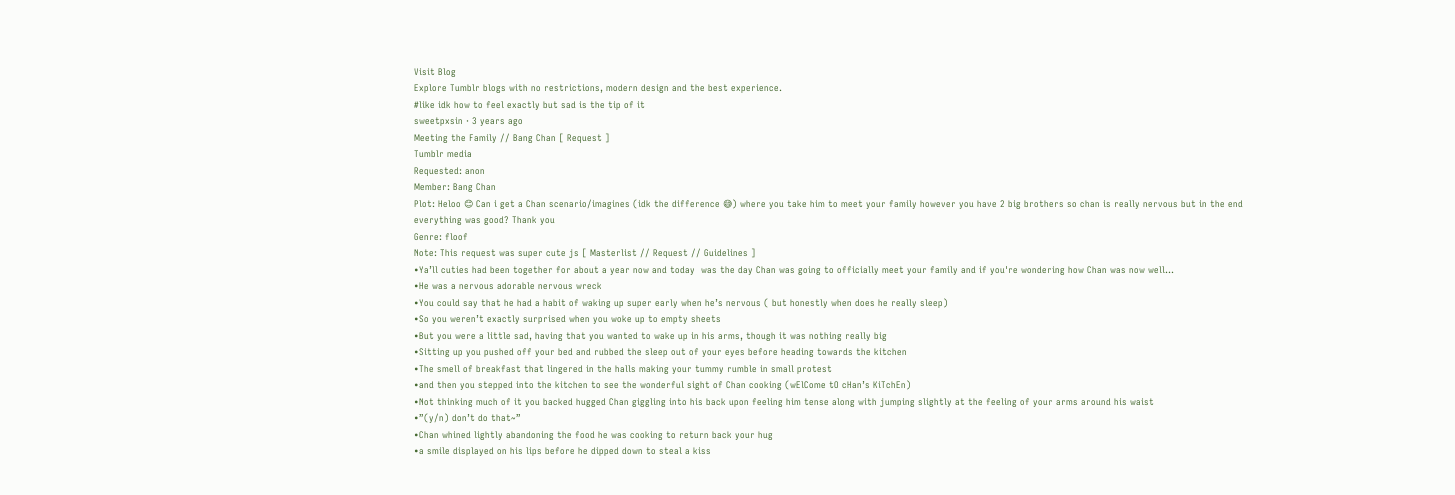Visit Blog
Explore Tumblr blogs with no restrictions, modern design and the best experience.
#like idk how to feel exactly but sad is the tip of it
sweetpxsin · 3 years ago
Meeting the Family // Bang Chan [ Request ]
Tumblr media
Requested: anon
Member: Bang Chan
Plot: Heloo 😊 Can i get a Chan scenario/imagines (idk the difference 😅) where you take him to meet your family however you have 2 big brothers so chan is really nervous but in the end everything was good? Thank you
Genre: floof
Note: This request was super cute js [ Masterlist // Request // Guidelines ]
•Ya’ll cuties had been together for about a year now and today  was the day Chan was going to officially meet your family and if you're wondering how Chan was now well...
•He was a nervous adorable nervous wreck
•You could say that he had a habit of waking up super early when he’s nervous ( but honestly when does he really sleep)
•So you weren’t exactly surprised when you woke up to empty sheets
•But you were a little sad, having that you wanted to wake up in his arms, though it was nothing really big
•Sitting up you pushed off your bed and rubbed the sleep out of your eyes before heading towards the kitchen
•The smell of breakfast that lingered in the halls making your tummy rumble in small protest
•and then you stepped into the kitchen to see the wonderful sight of Chan cooking (wElCome tO cHan’s KiTchEn)
•Not thinking much of it you backed hugged Chan giggling into his back upon feeling him tense along with jumping slightly at the feeling of your arms around his waist
•”(y/n) don’t do that~”
•Chan whined lightly abandoning the food he was cooking to return back your hug
•a smile displayed on his lips before he dipped down to steal a kiss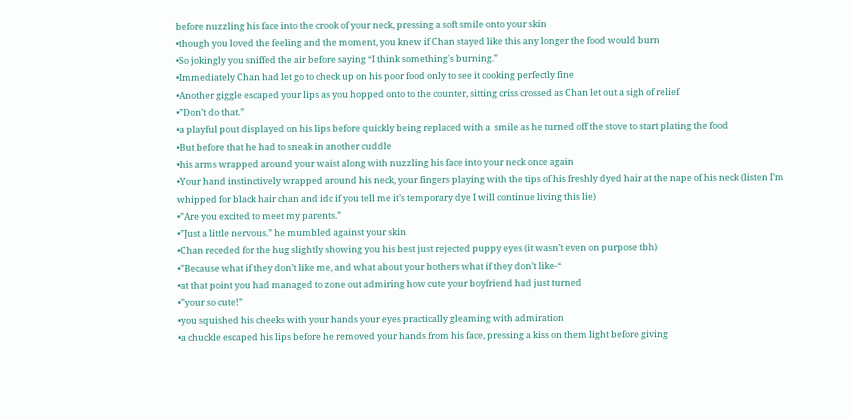before nuzzling his face into the crook of your neck, pressing a soft smile onto your skin
•though you loved the feeling and the moment, you knew if Chan stayed like this any longer the food would burn
•So jokingly you sniffed the air before saying “I think something's burning.”
•Immediately Chan had let go to check up on his poor food only to see it cooking perfectly fine
•Another giggle escaped your lips as you hopped onto to the counter, sitting criss crossed as Chan let out a sigh of relief
•”Don’t do that.”
•a playful pout displayed on his lips before quickly being replaced with a  smile as he turned off the stove to start plating the food
•But before that he had to sneak in another cuddle
•his arms wrapped around your waist along with nuzzling his face into your neck once again
•Your hand instinctively wrapped around his neck, your fingers playing with the tips of his freshly dyed hair at the nape of his neck (listen I’m whipped for black hair chan and idc if you tell me it’s temporary dye I will continue living this lie)
•”Are you excited to meet my parents.”
•”Just a little nervous.” he mumbled against your skin
•Chan receded for the hug slightly showing you his best just rejected puppy eyes (it wasn’t even on purpose tbh)
•”Because what if they don’t like me, and what about your bothers what if they don’t like-“
•at that point you had managed to zone out admiring how cute your boyfriend had just turned
•”your so cute!”
•you squished his cheeks with your hands your eyes practically gleaming with admiration
•a chuckle escaped his lips before he removed your hands from his face, pressing a kiss on them light before giving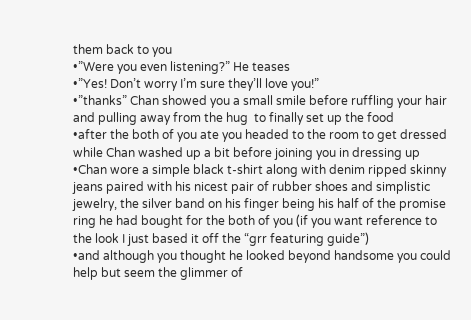them back to you
•”Were you even listening?” He teases
•”Yes! Don’t worry I’m sure they’ll love you!”
•”thanks” Chan showed you a small smile before ruffling your hair and pulling away from the hug  to finally set up the food
•after the both of you ate you headed to the room to get dressed while Chan washed up a bit before joining you in dressing up
•Chan wore a simple black t-shirt along with denim ripped skinny jeans paired with his nicest pair of rubber shoes and simplistic jewelry, the silver band on his finger being his half of the promise ring he had bought for the both of you (if you want reference to the look I just based it off the “grr featuring guide”)
•and although you thought he looked beyond handsome you could help but seem the glimmer of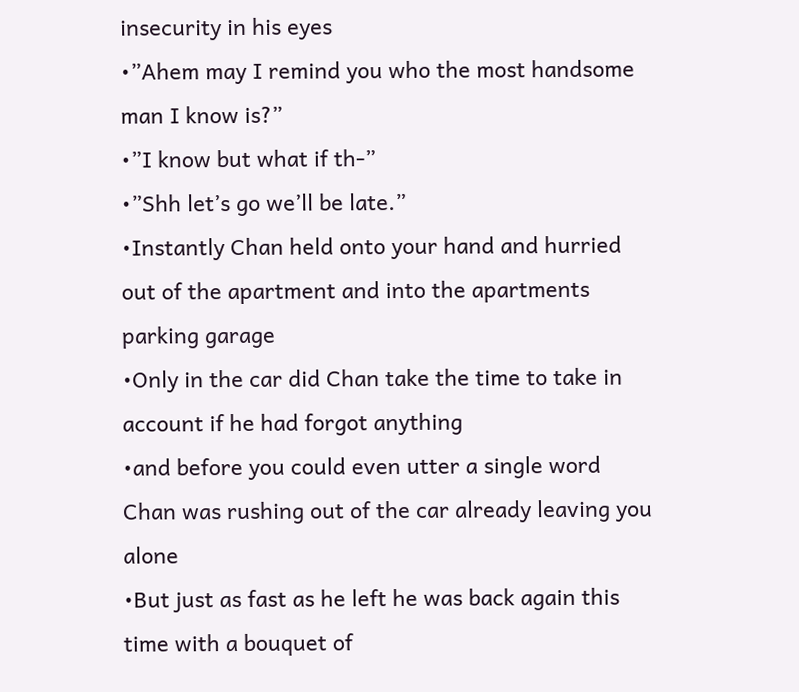insecurity in his eyes
•”Ahem may I remind you who the most handsome man I know is?”
•”I know but what if th-”
•”Shh let’s go we’ll be late.”
•Instantly Chan held onto your hand and hurried out of the apartment and into the apartments parking garage
•Only in the car did Chan take the time to take in account if he had forgot anything
•and before you could even utter a single word Chan was rushing out of the car already leaving you alone
•But just as fast as he left he was back again this time with a bouquet of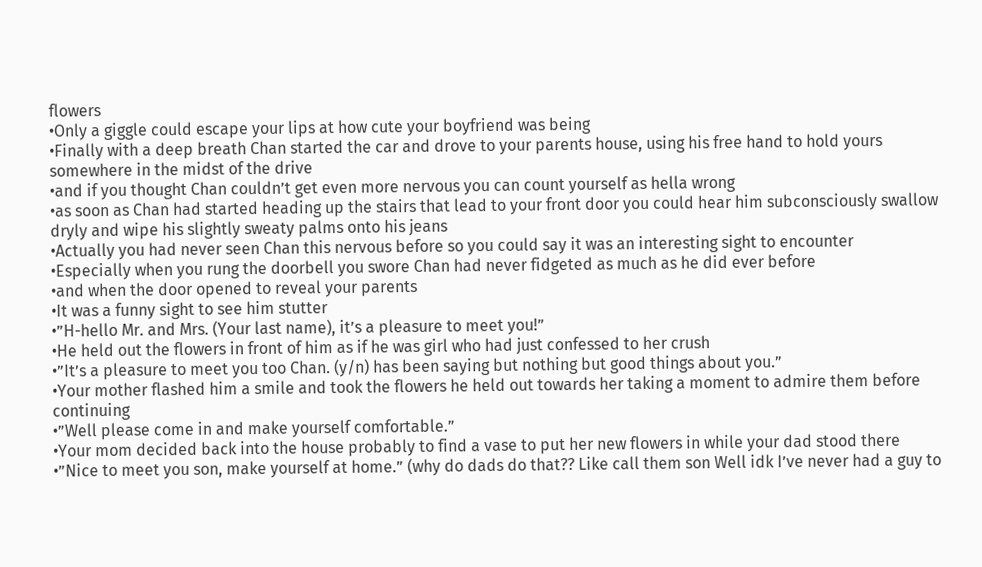flowers
•Only a giggle could escape your lips at how cute your boyfriend was being
•Finally with a deep breath Chan started the car and drove to your parents house, using his free hand to hold yours somewhere in the midst of the drive
•and if you thought Chan couldn’t get even more nervous you can count yourself as hella wrong
•as soon as Chan had started heading up the stairs that lead to your front door you could hear him subconsciously swallow dryly and wipe his slightly sweaty palms onto his jeans
•Actually you had never seen Chan this nervous before so you could say it was an interesting sight to encounter
•Especially when you rung the doorbell you swore Chan had never fidgeted as much as he did ever before
•and when the door opened to reveal your parents
•It was a funny sight to see him stutter
•”H-hello Mr. and Mrs. (Your last name), it’s a pleasure to meet you!”
•He held out the flowers in front of him as if he was girl who had just confessed to her crush
•”It’s a pleasure to meet you too Chan. (y/n) has been saying but nothing but good things about you.”
•Your mother flashed him a smile and took the flowers he held out towards her taking a moment to admire them before continuing
•”Well please come in and make yourself comfortable.”
•Your mom decided back into the house probably to find a vase to put her new flowers in while your dad stood there
•”Nice to meet you son, make yourself at home.” (why do dads do that?? Like call them son Well idk I’ve never had a guy to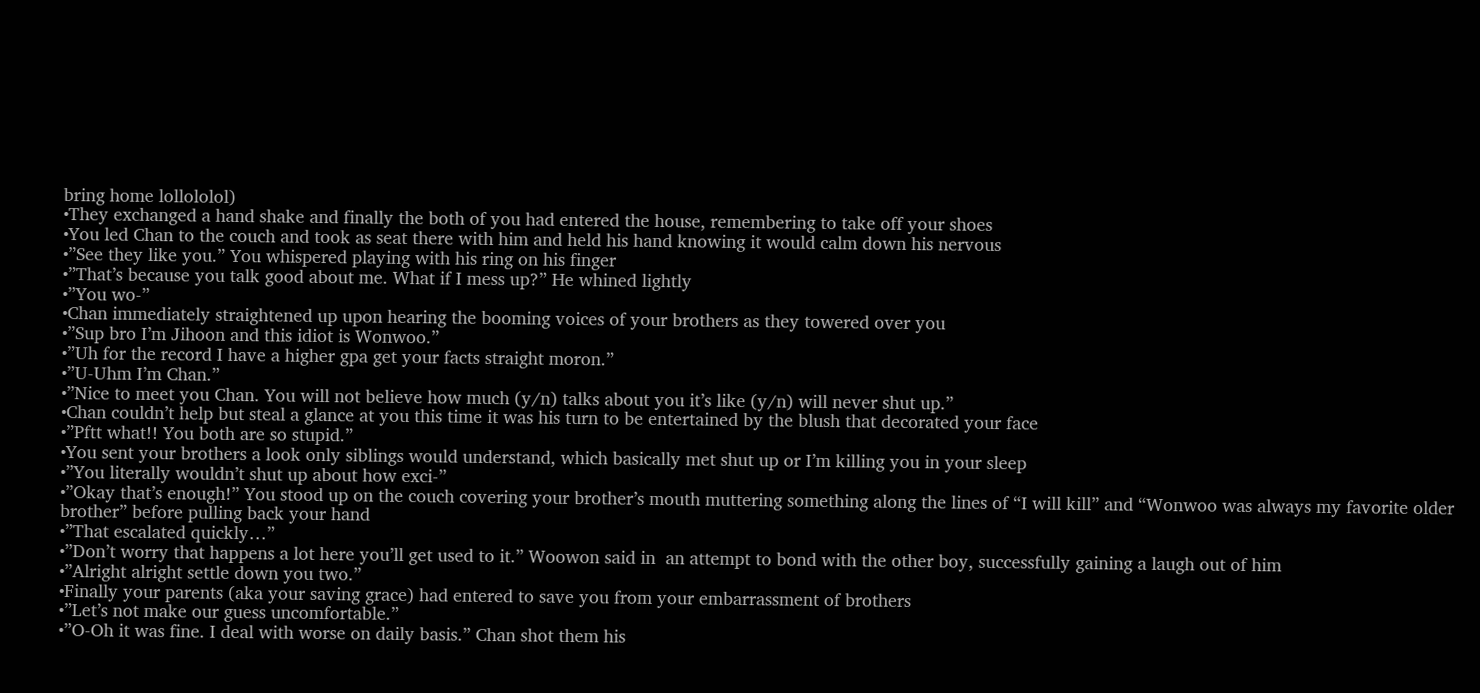bring home lollololol)
•They exchanged a hand shake and finally the both of you had entered the house, remembering to take off your shoes
•You led Chan to the couch and took as seat there with him and held his hand knowing it would calm down his nervous
•”See they like you.” You whispered playing with his ring on his finger
•”That’s because you talk good about me. What if I mess up?” He whined lightly
•”You wo-”
•Chan immediately straightened up upon hearing the booming voices of your brothers as they towered over you
•”Sup bro I’m Jihoon and this idiot is Wonwoo.”
•”Uh for the record I have a higher gpa get your facts straight moron.”
•”U-Uhm I’m Chan.”
•”Nice to meet you Chan. You will not believe how much (y/n) talks about you it’s like (y/n) will never shut up.”
•Chan couldn’t help but steal a glance at you this time it was his turn to be entertained by the blush that decorated your face
•”Pftt what!! You both are so stupid.”
•You sent your brothers a look only siblings would understand, which basically met shut up or I’m killing you in your sleep
•”You literally wouldn’t shut up about how exci-”
•”Okay that’s enough!” You stood up on the couch covering your brother’s mouth muttering something along the lines of “I will kill” and “Wonwoo was always my favorite older brother” before pulling back your hand
•”That escalated quickly…”
•”Don’t worry that happens a lot here you’ll get used to it.” Woowon said in  an attempt to bond with the other boy, successfully gaining a laugh out of him
•”Alright alright settle down you two.”
•Finally your parents (aka your saving grace) had entered to save you from your embarrassment of brothers
•”Let’s not make our guess uncomfortable.”
•”O-Oh it was fine. I deal with worse on daily basis.” Chan shot them his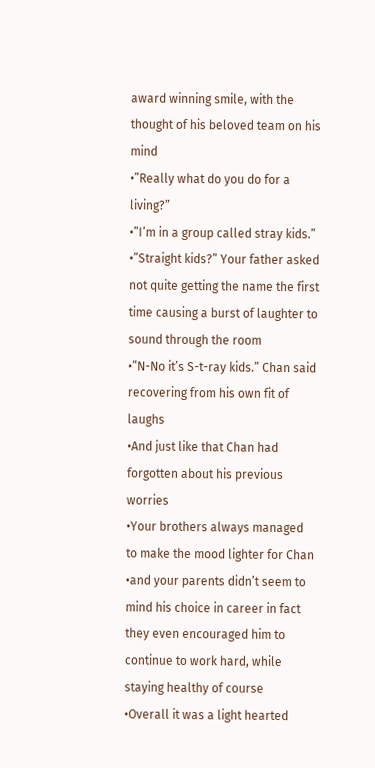award winning smile, with the thought of his beloved team on his mind
•”Really what do you do for a living?”
•”I’m in a group called stray kids.”
•”Straight kids?” Your father asked not quite getting the name the first time causing a burst of laughter to sound through the room
•”N-No it’s S-t-ray kids.” Chan said recovering from his own fit of laughs
•And just like that Chan had forgotten about his previous worries
•Your brothers always managed to make the mood lighter for Chan
•and your parents didn’t seem to mind his choice in career in fact they even encouraged him to continue to work hard, while staying healthy of course
•Overall it was a light hearted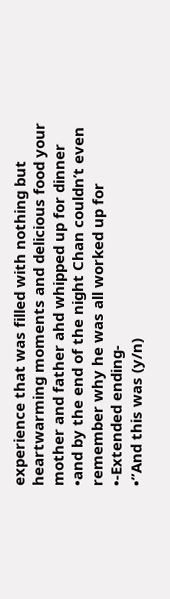experience that was filled with nothing but heartwarming moments and delicious food your mother and father ahd whipped up for dinner
•and by the end of the night Chan couldn’t even remember why he was all worked up for
•-Extended ending-
•”And this was (y/n)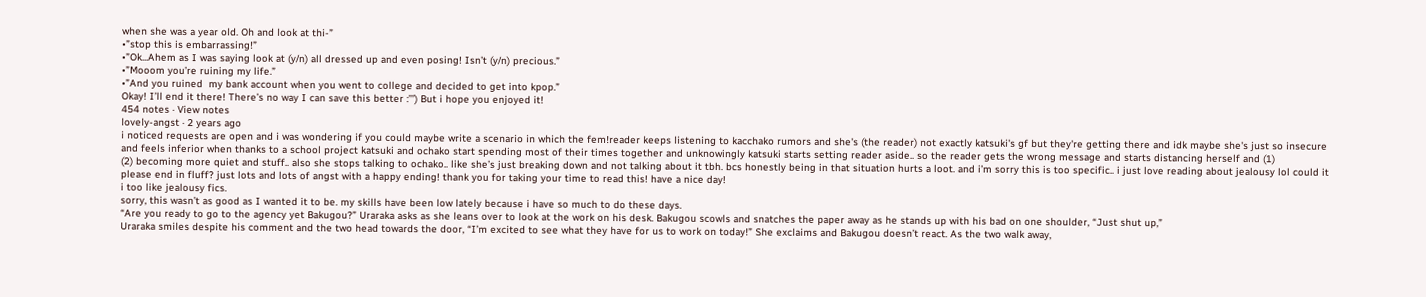when she was a year old. Oh and look at thi-”
•”stop this is embarrassing!”
•”Ok...Ahem as I was saying look at (y/n) all dressed up and even posing! Isn’t (y/n) precious.”
•”Mooom you’re ruining my life.”
•”And you ruined  my bank account when you went to college and decided to get into kpop.”
Okay! I’ll end it there! There’s no way I can save this better :’’’) But i hope you enjoyed it!
454 notes · View notes
lovely-angst · 2 years ago
i noticed requests are open and i was wondering if you could maybe write a scenario in which the fem!reader keeps listening to kacchako rumors and she's (the reader) not exactly katsuki's gf but they're getting there and idk maybe she's just so insecure and feels inferior when thanks to a school project katsuki and ochako start spending most of their times together and unknowingly katsuki starts setting reader aside.. so the reader gets the wrong message and starts distancing herself and (1)
(2) becoming more quiet and stuff.. also she stops talking to ochako.. like she’s just breaking down and not talking about it tbh. bcs honestly being in that situation hurts a loot. and i’m sorry this is too specific.. i just love reading about jealousy lol could it please end in fluff? just lots and lots of angst with a happy ending! thank you for taking your time to read this! have a nice day!
i too like jealousy fics.
sorry, this wasn’t as good as I wanted it to be. my skills have been low lately because i have so much to do these days.
“Are you ready to go to the agency yet Bakugou?” Uraraka asks as she leans over to look at the work on his desk. Bakugou scowls and snatches the paper away as he stands up with his bad on one shoulder, “Just shut up,”
Uraraka smiles despite his comment and the two head towards the door, “I’m excited to see what they have for us to work on today!” She exclaims and Bakugou doesn’t react. As the two walk away,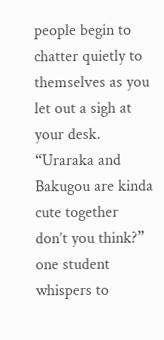people begin to chatter quietly to themselves as you let out a sigh at your desk.
“Uraraka and Bakugou are kinda cute together don’t you think?” one student whispers to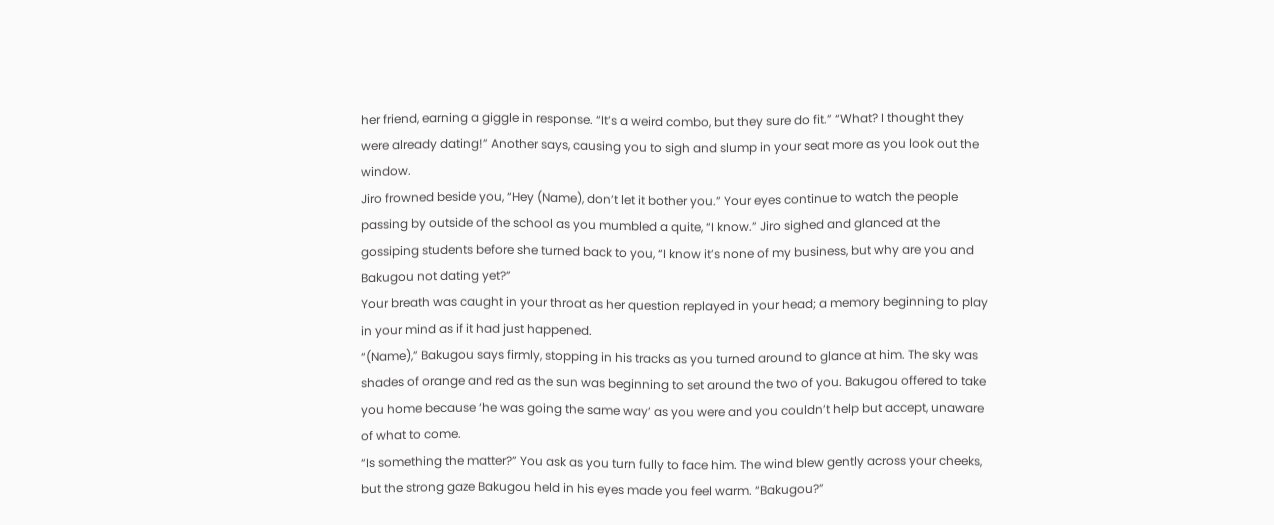her friend, earning a giggle in response. “It’s a weird combo, but they sure do fit.” “What? I thought they were already dating!” Another says, causing you to sigh and slump in your seat more as you look out the window.
Jiro frowned beside you, “Hey (Name), don’t let it bother you.” Your eyes continue to watch the people passing by outside of the school as you mumbled a quite, “I know.” Jiro sighed and glanced at the gossiping students before she turned back to you, “I know it’s none of my business, but why are you and Bakugou not dating yet?”
Your breath was caught in your throat as her question replayed in your head; a memory beginning to play in your mind as if it had just happened.
“(Name),” Bakugou says firmly, stopping in his tracks as you turned around to glance at him. The sky was shades of orange and red as the sun was beginning to set around the two of you. Bakugou offered to take you home because ‘he was going the same way’ as you were and you couldn’t help but accept, unaware of what to come.
“Is something the matter?” You ask as you turn fully to face him. The wind blew gently across your cheeks, but the strong gaze Bakugou held in his eyes made you feel warm. “Bakugou?”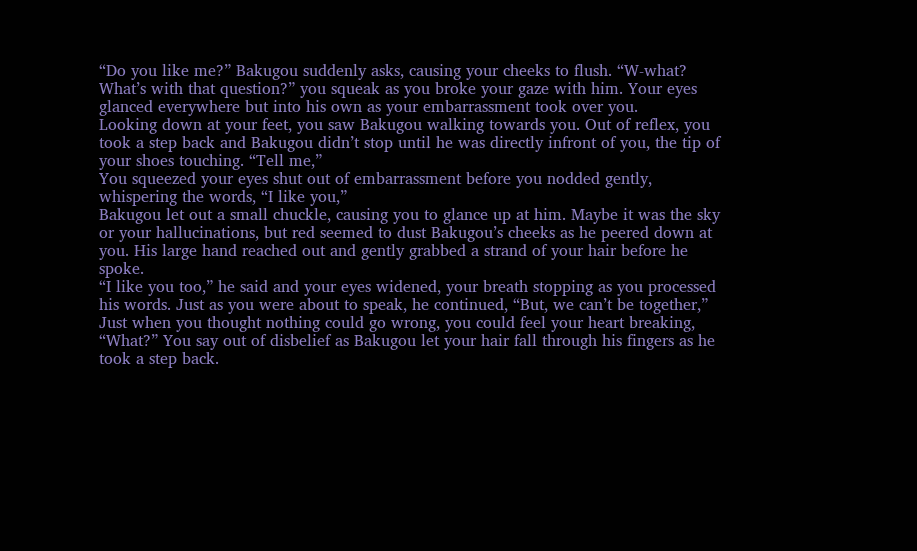“Do you like me?” Bakugou suddenly asks, causing your cheeks to flush. “W-what? What’s with that question?” you squeak as you broke your gaze with him. Your eyes glanced everywhere but into his own as your embarrassment took over you.
Looking down at your feet, you saw Bakugou walking towards you. Out of reflex, you took a step back and Bakugou didn’t stop until he was directly infront of you, the tip of your shoes touching. “Tell me,”
You squeezed your eyes shut out of embarrassment before you nodded gently, whispering the words, “I like you,”
Bakugou let out a small chuckle, causing you to glance up at him. Maybe it was the sky or your hallucinations, but red seemed to dust Bakugou’s cheeks as he peered down at you. His large hand reached out and gently grabbed a strand of your hair before he spoke.
“I like you too,” he said and your eyes widened, your breath stopping as you processed his words. Just as you were about to speak, he continued, “But, we can’t be together,”
Just when you thought nothing could go wrong, you could feel your heart breaking, “What?” You say out of disbelief as Bakugou let your hair fall through his fingers as he took a step back.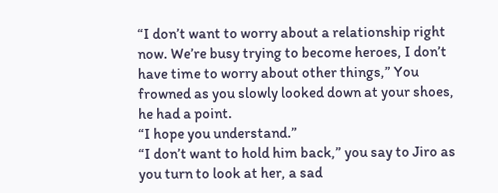“I don’t want to worry about a relationship right now. We’re busy trying to become heroes, I don’t have time to worry about other things,” You frowned as you slowly looked down at your shoes, he had a point.
“I hope you understand.”
“I don’t want to hold him back,” you say to Jiro as you turn to look at her, a sad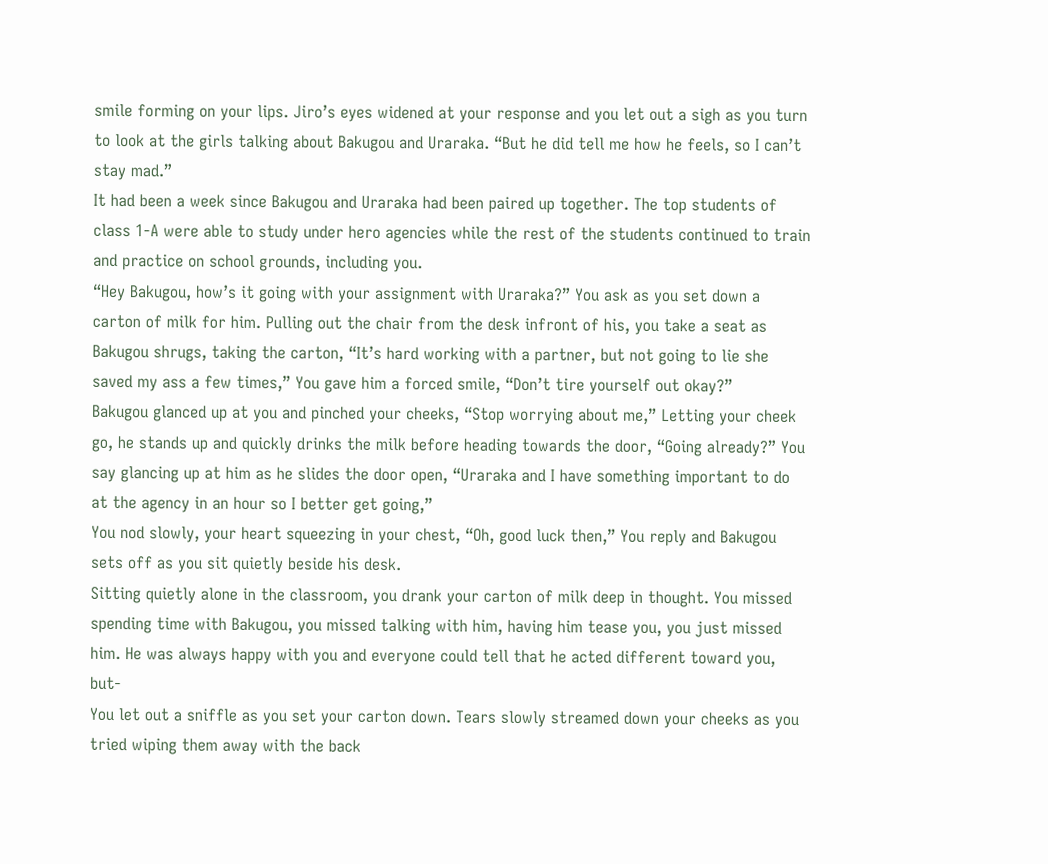smile forming on your lips. Jiro’s eyes widened at your response and you let out a sigh as you turn to look at the girls talking about Bakugou and Uraraka. “But he did tell me how he feels, so I can’t stay mad.”
It had been a week since Bakugou and Uraraka had been paired up together. The top students of class 1-A were able to study under hero agencies while the rest of the students continued to train and practice on school grounds, including you.
“Hey Bakugou, how’s it going with your assignment with Uraraka?” You ask as you set down a carton of milk for him. Pulling out the chair from the desk infront of his, you take a seat as Bakugou shrugs, taking the carton, “It’s hard working with a partner, but not going to lie she saved my ass a few times,” You gave him a forced smile, “Don’t tire yourself out okay?”
Bakugou glanced up at you and pinched your cheeks, “Stop worrying about me,” Letting your cheek go, he stands up and quickly drinks the milk before heading towards the door, “Going already?” You say glancing up at him as he slides the door open, “Uraraka and I have something important to do at the agency in an hour so I better get going,”
You nod slowly, your heart squeezing in your chest, “Oh, good luck then,” You reply and Bakugou sets off as you sit quietly beside his desk.
Sitting quietly alone in the classroom, you drank your carton of milk deep in thought. You missed spending time with Bakugou, you missed talking with him, having him tease you, you just missed him. He was always happy with you and everyone could tell that he acted different toward you, but-
You let out a sniffle as you set your carton down. Tears slowly streamed down your cheeks as you tried wiping them away with the back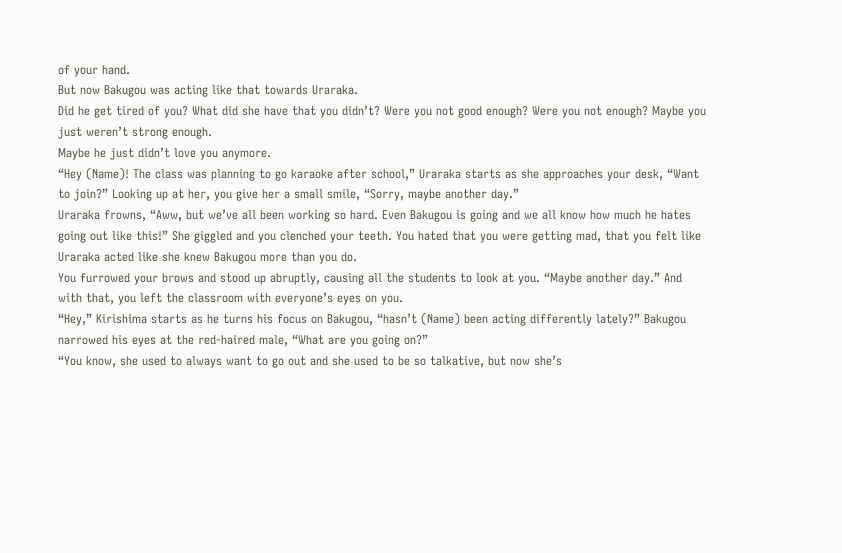of your hand.
But now Bakugou was acting like that towards Uraraka.
Did he get tired of you? What did she have that you didn’t? Were you not good enough? Were you not enough? Maybe you just weren’t strong enough.
Maybe he just didn’t love you anymore.
“Hey (Name)! The class was planning to go karaoke after school,” Uraraka starts as she approaches your desk, “Want to join?” Looking up at her, you give her a small smile, “Sorry, maybe another day.”
Uraraka frowns, “Aww, but we’ve all been working so hard. Even Bakugou is going and we all know how much he hates going out like this!” She giggled and you clenched your teeth. You hated that you were getting mad, that you felt like Uraraka acted like she knew Bakugou more than you do.
You furrowed your brows and stood up abruptly, causing all the students to look at you. “Maybe another day.” And with that, you left the classroom with everyone’s eyes on you.
“Hey,” Kirishima starts as he turns his focus on Bakugou, “hasn’t (Name) been acting differently lately?” Bakugou narrowed his eyes at the red-haired male, “What are you going on?”
“You know, she used to always want to go out and she used to be so talkative, but now she’s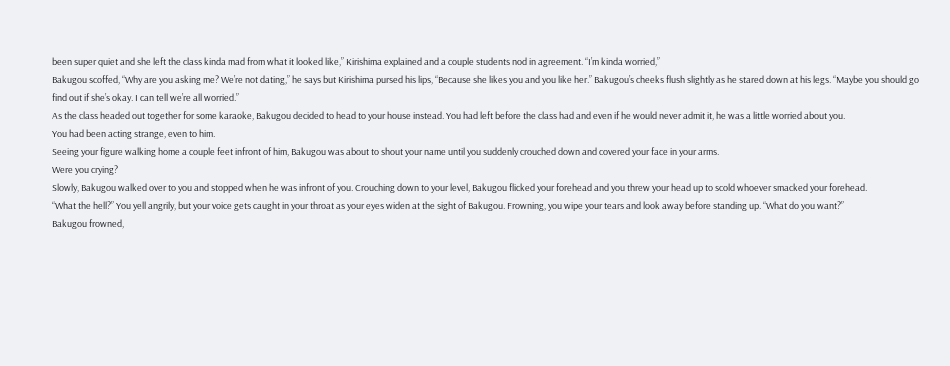been super quiet and she left the class kinda mad from what it looked like,” Kirishima explained and a couple students nod in agreement. “I’m kinda worried,”
Bakugou scoffed, “Why are you asking me? We’re not dating,” he says but Kirishima pursed his lips, “Because she likes you and you like her.” Bakugou’s cheeks flush slightly as he stared down at his legs. “Maybe you should go find out if she’s okay. I can tell we’re all worried.”
As the class headed out together for some karaoke, Bakugou decided to head to your house instead. You had left before the class had and even if he would never admit it, he was a little worried about you.
You had been acting strange, even to him.
Seeing your figure walking home a couple feet infront of him, Bakugou was about to shout your name until you suddenly crouched down and covered your face in your arms.
Were you crying?
Slowly, Bakugou walked over to you and stopped when he was infront of you. Crouching down to your level, Bakugou flicked your forehead and you threw your head up to scold whoever smacked your forehead.
“What the hell?” You yell angrily, but your voice gets caught in your throat as your eyes widen at the sight of Bakugou. Frowning, you wipe your tears and look away before standing up. “What do you want?”
Bakugou frowned,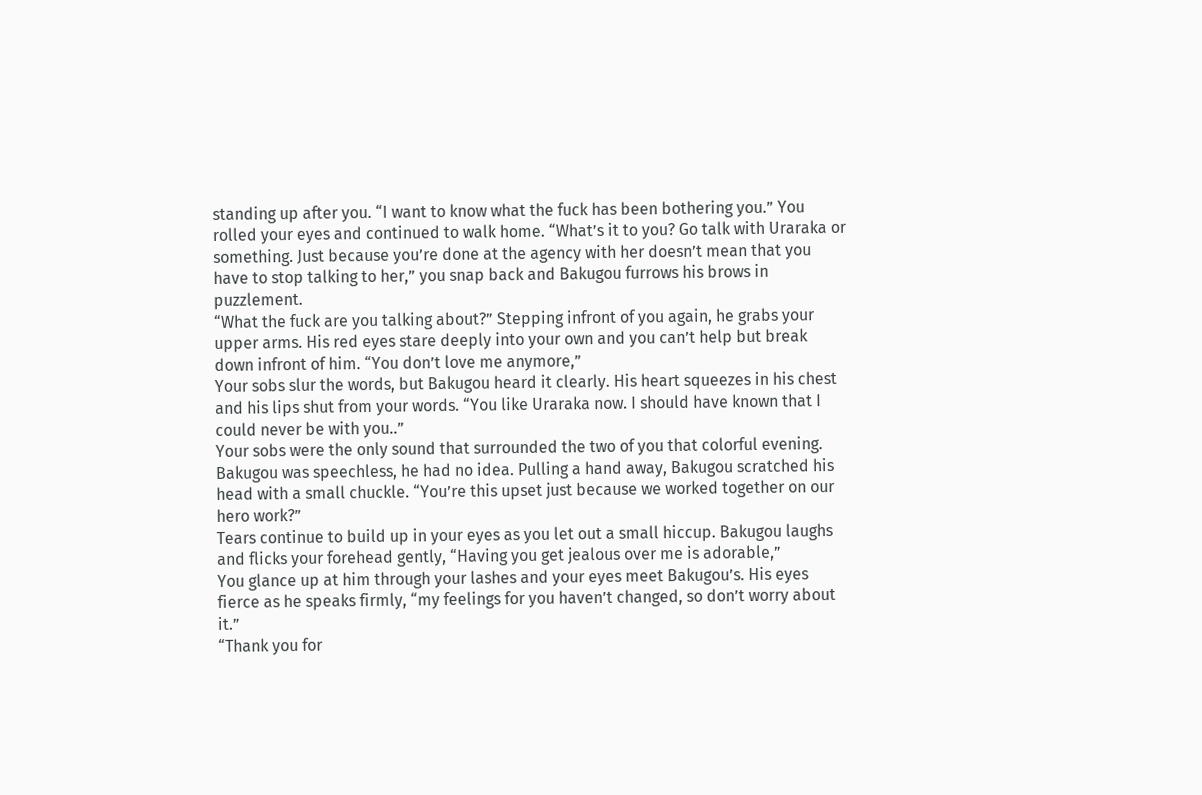standing up after you. “I want to know what the fuck has been bothering you.” You rolled your eyes and continued to walk home. “What’s it to you? Go talk with Uraraka or something. Just because you’re done at the agency with her doesn’t mean that you have to stop talking to her,” you snap back and Bakugou furrows his brows in puzzlement.
“What the fuck are you talking about?” Stepping infront of you again, he grabs your upper arms. His red eyes stare deeply into your own and you can’t help but break down infront of him. “You don’t love me anymore,”
Your sobs slur the words, but Bakugou heard it clearly. His heart squeezes in his chest and his lips shut from your words. “You like Uraraka now. I should have known that I could never be with you..”
Your sobs were the only sound that surrounded the two of you that colorful evening. Bakugou was speechless, he had no idea. Pulling a hand away, Bakugou scratched his head with a small chuckle. “You’re this upset just because we worked together on our hero work?”
Tears continue to build up in your eyes as you let out a small hiccup. Bakugou laughs and flicks your forehead gently, “Having you get jealous over me is adorable,”
You glance up at him through your lashes and your eyes meet Bakugou’s. His eyes fierce as he speaks firmly, “my feelings for you haven’t changed, so don’t worry about it.”
“Thank you for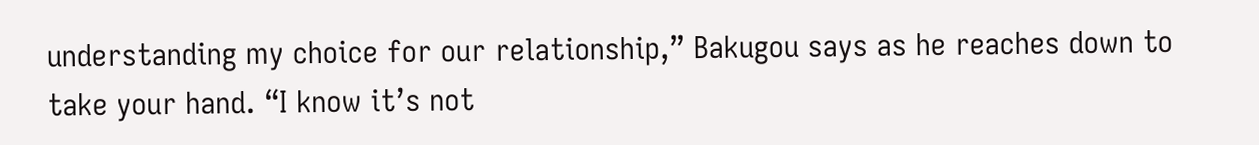understanding my choice for our relationship,” Bakugou says as he reaches down to take your hand. “I know it’s not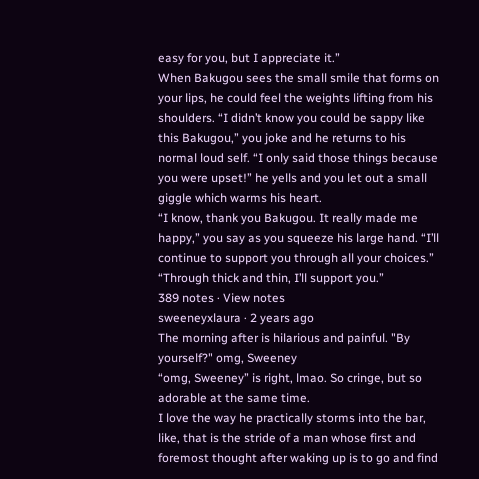easy for you, but I appreciate it.”
When Bakugou sees the small smile that forms on your lips, he could feel the weights lifting from his shoulders. “I didn’t know you could be sappy like this Bakugou,” you joke and he returns to his normal loud self. “I only said those things because you were upset!” he yells and you let out a small giggle which warms his heart.
“I know, thank you Bakugou. It really made me happy,” you say as you squeeze his large hand. “I’ll continue to support you through all your choices.”
“Through thick and thin, I’ll support you.”
389 notes · View notes
sweeneyxlaura · 2 years ago
The morning after is hilarious and painful. "By yourself?" omg, Sweeney
“omg, Sweeney” is right, lmao. So cringe, but so adorable at the same time.
I love the way he practically storms into the bar, like, that is the stride of a man whose first and foremost thought after waking up is to go and find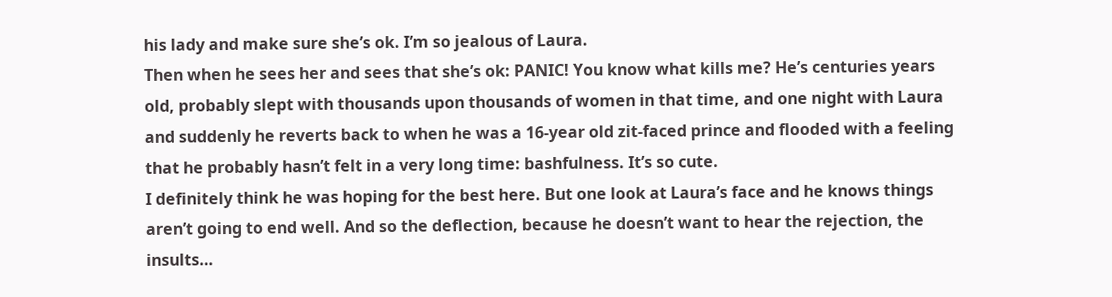his lady and make sure she’s ok. I’m so jealous of Laura.
Then when he sees her and sees that she’s ok: PANIC! You know what kills me? He’s centuries years old, probably slept with thousands upon thousands of women in that time, and one night with Laura and suddenly he reverts back to when he was a 16-year old zit-faced prince and flooded with a feeling that he probably hasn’t felt in a very long time: bashfulness. It’s so cute.
I definitely think he was hoping for the best here. But one look at Laura’s face and he knows things aren’t going to end well. And so the deflection, because he doesn’t want to hear the rejection, the insults…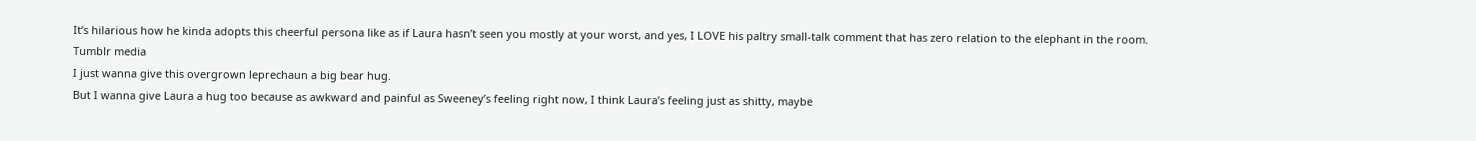It’s hilarious how he kinda adopts this cheerful persona like as if Laura hasn’t seen you mostly at your worst, and yes, I LOVE his paltry small-talk comment that has zero relation to the elephant in the room.
Tumblr media
I just wanna give this overgrown leprechaun a big bear hug.
But I wanna give Laura a hug too because as awkward and painful as Sweeney’s feeling right now, I think Laura’s feeling just as shitty, maybe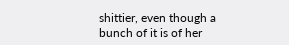shittier, even though a bunch of it is of her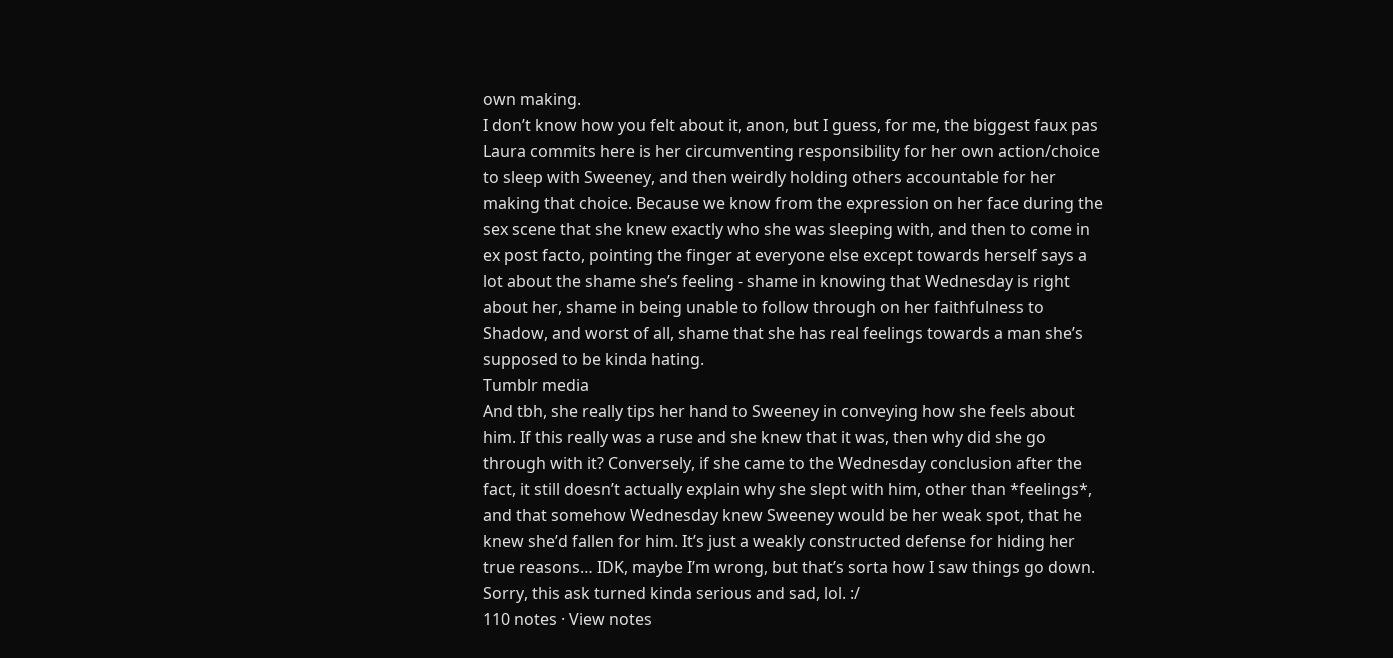own making.
I don’t know how you felt about it, anon, but I guess, for me, the biggest faux pas Laura commits here is her circumventing responsibility for her own action/choice to sleep with Sweeney, and then weirdly holding others accountable for her making that choice. Because we know from the expression on her face during the sex scene that she knew exactly who she was sleeping with, and then to come in ex post facto, pointing the finger at everyone else except towards herself says a lot about the shame she’s feeling - shame in knowing that Wednesday is right about her, shame in being unable to follow through on her faithfulness to Shadow, and worst of all, shame that she has real feelings towards a man she’s supposed to be kinda hating.
Tumblr media
And tbh, she really tips her hand to Sweeney in conveying how she feels about him. If this really was a ruse and she knew that it was, then why did she go through with it? Conversely, if she came to the Wednesday conclusion after the fact, it still doesn’t actually explain why she slept with him, other than *feelings*, and that somehow Wednesday knew Sweeney would be her weak spot, that he knew she’d fallen for him. It’s just a weakly constructed defense for hiding her true reasons… IDK, maybe I’m wrong, but that’s sorta how I saw things go down. Sorry, this ask turned kinda serious and sad, lol. :/
110 notes · View notes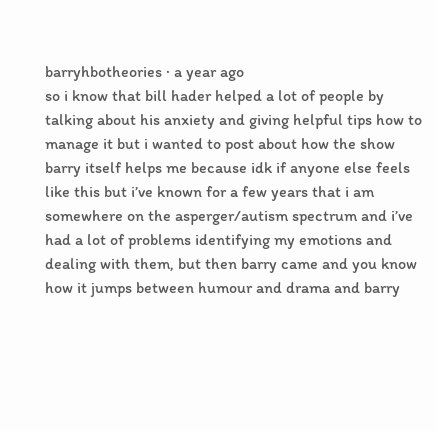barryhbotheories · a year ago
so i know that bill hader helped a lot of people by talking about his anxiety and giving helpful tips how to manage it but i wanted to post about how the show barry itself helps me because idk if anyone else feels like this but i’ve known for a few years that i am somewhere on the asperger/autism spectrum and i’ve had a lot of problems identifying my emotions and dealing with them, but then barry came and you know how it jumps between humour and drama and barry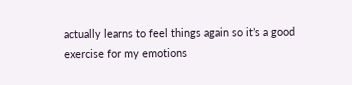actually learns to feel things again so it’s a good exercise for my emotions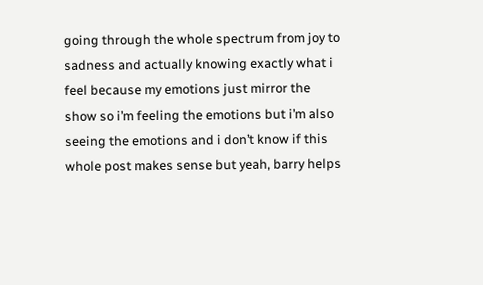going through the whole spectrum from joy to sadness and actually knowing exactly what i feel because my emotions just mirror the show so i’m feeling the emotions but i’m also seeing the emotions and i don’t know if this whole post makes sense but yeah, barry helps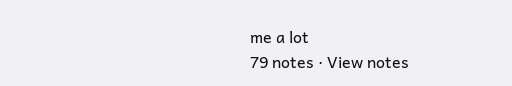me a lot
79 notes · View notes